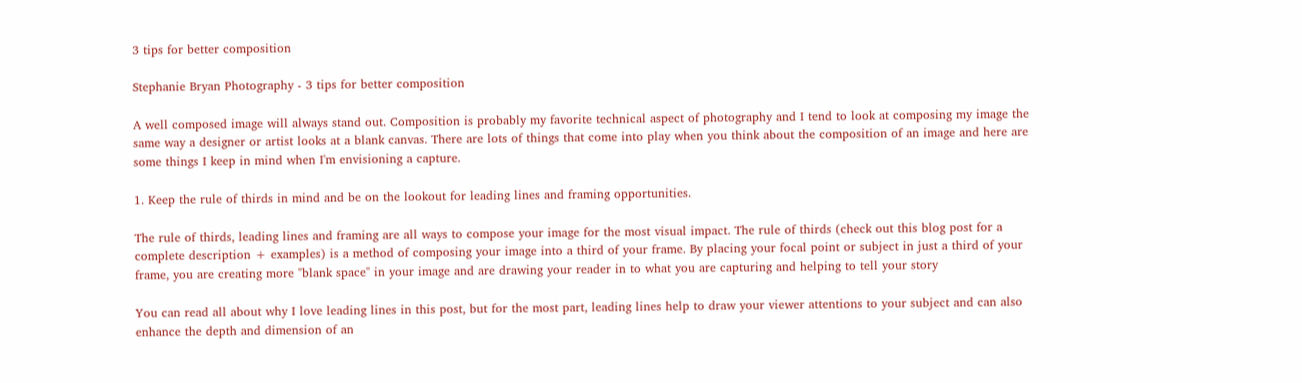3 tips for better composition

Stephanie Bryan Photography - 3 tips for better composition

A well composed image will always stand out. Composition is probably my favorite technical aspect of photography and I tend to look at composing my image the same way a designer or artist looks at a blank canvas. There are lots of things that come into play when you think about the composition of an image and here are some things I keep in mind when I'm envisioning a capture.

1. Keep the rule of thirds in mind and be on the lookout for leading lines and framing opportunities.

The rule of thirds, leading lines and framing are all ways to compose your image for the most visual impact. The rule of thirds (check out this blog post for a complete description + examples) is a method of composing your image into a third of your frame. By placing your focal point or subject in just a third of your frame, you are creating more "blank space" in your image and are drawing your reader in to what you are capturing and helping to tell your story

You can read all about why I love leading lines in this post, but for the most part, leading lines help to draw your viewer attentions to your subject and can also enhance the depth and dimension of an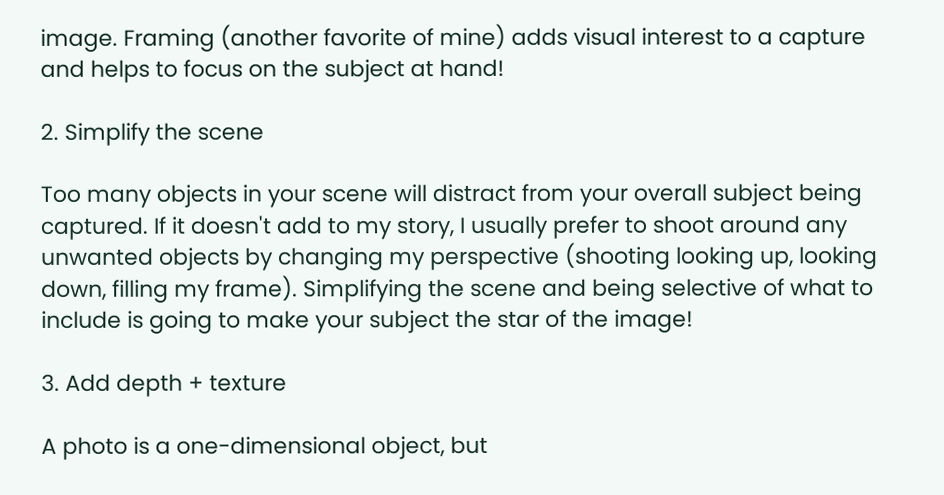image. Framing (another favorite of mine) adds visual interest to a capture and helps to focus on the subject at hand!

2. Simplify the scene

Too many objects in your scene will distract from your overall subject being captured. If it doesn't add to my story, I usually prefer to shoot around any unwanted objects by changing my perspective (shooting looking up, looking down, filling my frame). Simplifying the scene and being selective of what to include is going to make your subject the star of the image!

3. Add depth + texture

A photo is a one-dimensional object, but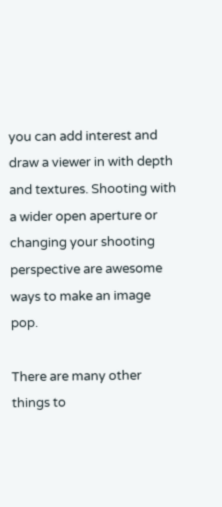you can add interest and draw a viewer in with depth and textures. Shooting with a wider open aperture or changing your shooting perspective are awesome ways to make an image pop.

There are many other things to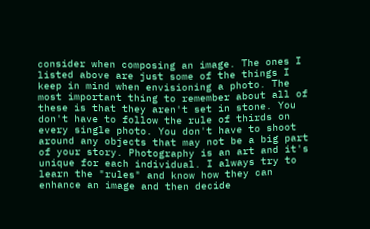consider when composing an image. The ones I listed above are just some of the things I keep in mind when envisioning a photo. The most important thing to remember about all of these is that they aren't set in stone. You don't have to follow the rule of thirds on every single photo. You don't have to shoot around any objects that may not be a big part of your story. Photography is an art and it's unique for each individual. I always try to learn the "rules" and know how they can enhance an image and then decide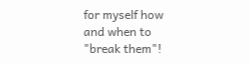for myself how and when to "break them"!